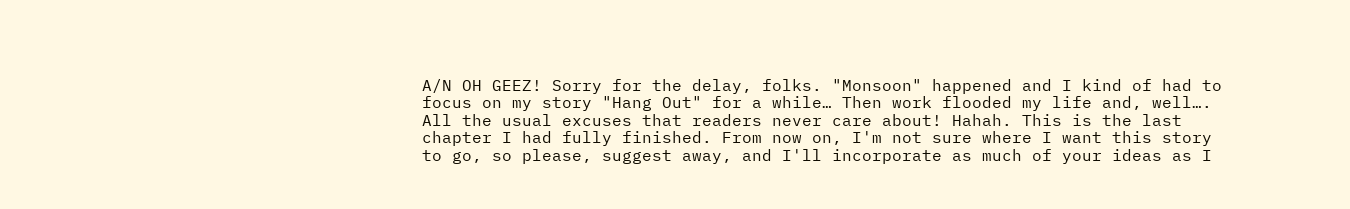A/N OH GEEZ! Sorry for the delay, folks. "Monsoon" happened and I kind of had to focus on my story "Hang Out" for a while… Then work flooded my life and, well…. All the usual excuses that readers never care about! Hahah. This is the last chapter I had fully finished. From now on, I'm not sure where I want this story to go, so please, suggest away, and I'll incorporate as much of your ideas as I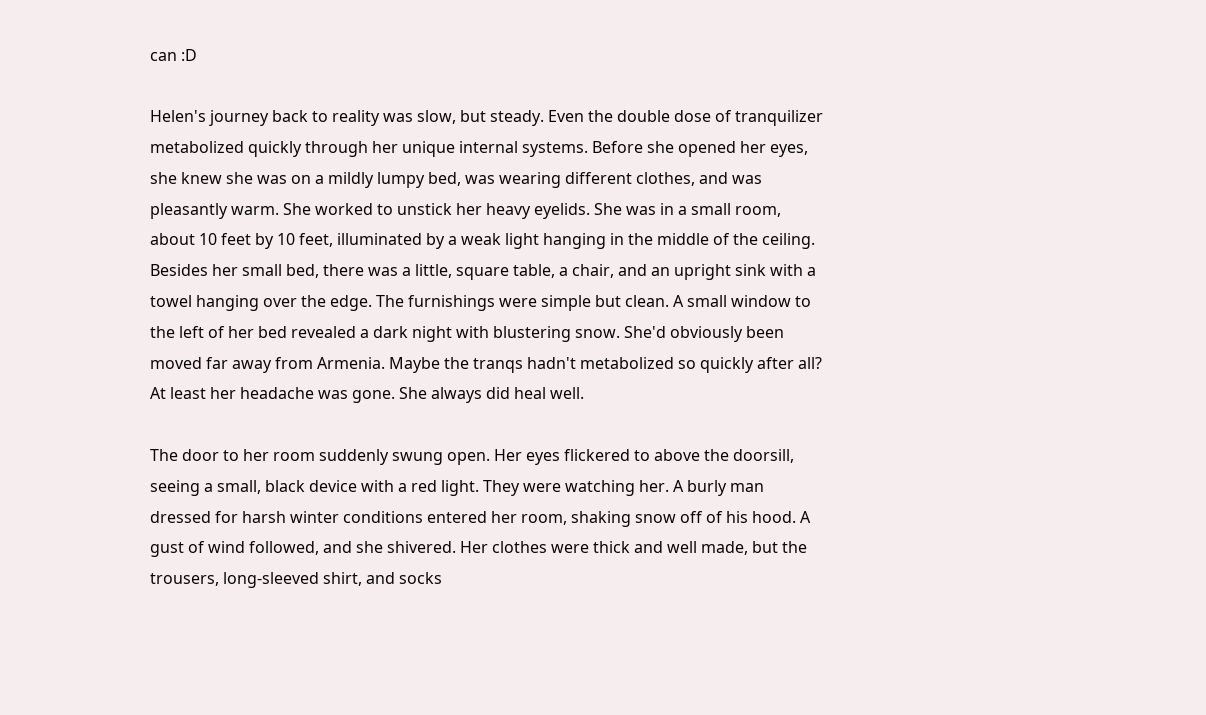can :D

Helen's journey back to reality was slow, but steady. Even the double dose of tranquilizer metabolized quickly through her unique internal systems. Before she opened her eyes, she knew she was on a mildly lumpy bed, was wearing different clothes, and was pleasantly warm. She worked to unstick her heavy eyelids. She was in a small room, about 10 feet by 10 feet, illuminated by a weak light hanging in the middle of the ceiling. Besides her small bed, there was a little, square table, a chair, and an upright sink with a towel hanging over the edge. The furnishings were simple but clean. A small window to the left of her bed revealed a dark night with blustering snow. She'd obviously been moved far away from Armenia. Maybe the tranqs hadn't metabolized so quickly after all? At least her headache was gone. She always did heal well.

The door to her room suddenly swung open. Her eyes flickered to above the doorsill, seeing a small, black device with a red light. They were watching her. A burly man dressed for harsh winter conditions entered her room, shaking snow off of his hood. A gust of wind followed, and she shivered. Her clothes were thick and well made, but the trousers, long-sleeved shirt, and socks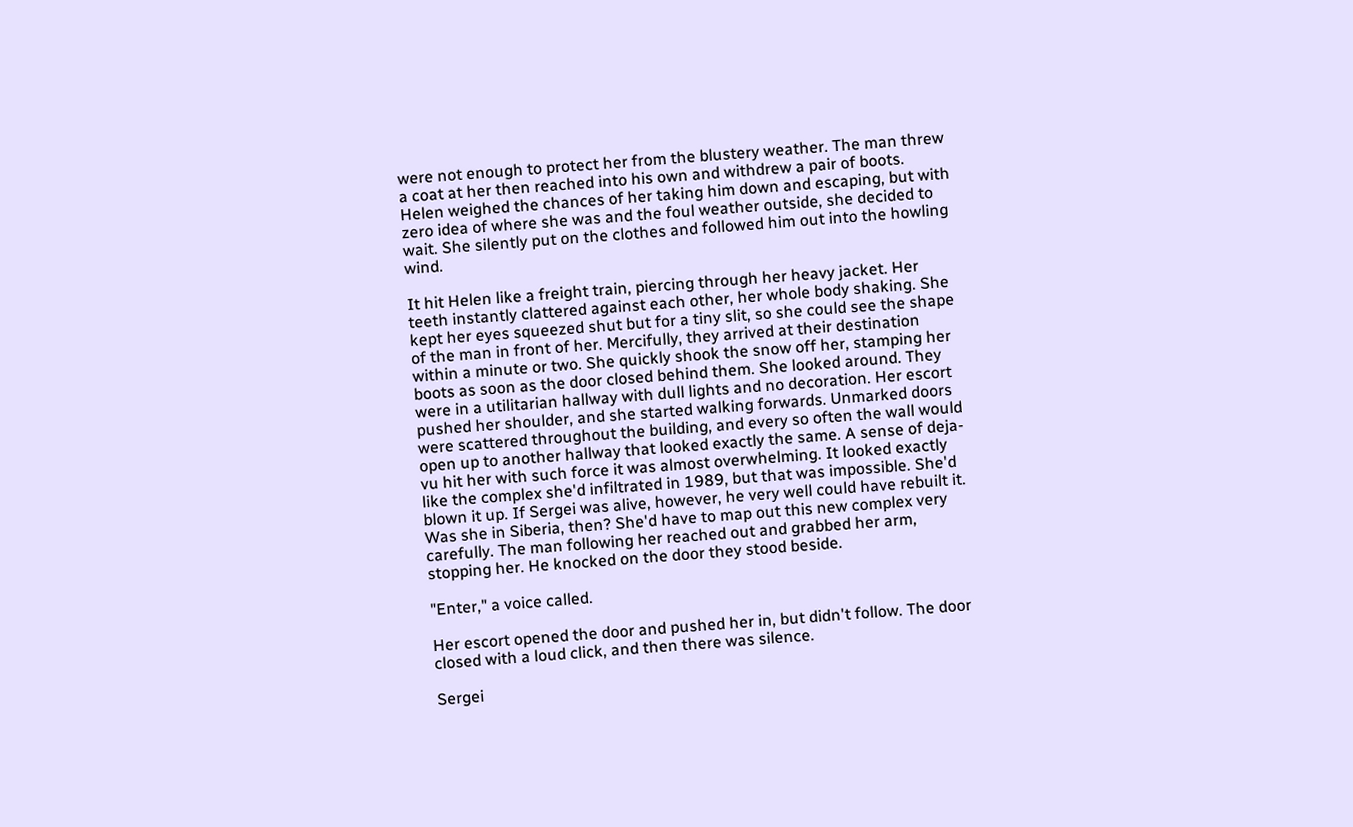were not enough to protect her from the blustery weather. The man threw a coat at her then reached into his own and withdrew a pair of boots. Helen weighed the chances of her taking him down and escaping, but with zero idea of where she was and the foul weather outside, she decided to wait. She silently put on the clothes and followed him out into the howling wind.

It hit Helen like a freight train, piercing through her heavy jacket. Her teeth instantly clattered against each other, her whole body shaking. She kept her eyes squeezed shut but for a tiny slit, so she could see the shape of the man in front of her. Mercifully, they arrived at their destination within a minute or two. She quickly shook the snow off her, stamping her boots as soon as the door closed behind them. She looked around. They were in a utilitarian hallway with dull lights and no decoration. Her escort pushed her shoulder, and she started walking forwards. Unmarked doors were scattered throughout the building, and every so often the wall would open up to another hallway that looked exactly the same. A sense of deja-vu hit her with such force it was almost overwhelming. It looked exactly like the complex she'd infiltrated in 1989, but that was impossible. She'd blown it up. If Sergei was alive, however, he very well could have rebuilt it. Was she in Siberia, then? She'd have to map out this new complex very carefully. The man following her reached out and grabbed her arm, stopping her. He knocked on the door they stood beside.

"Enter," a voice called.

Her escort opened the door and pushed her in, but didn't follow. The door closed with a loud click, and then there was silence.

Sergei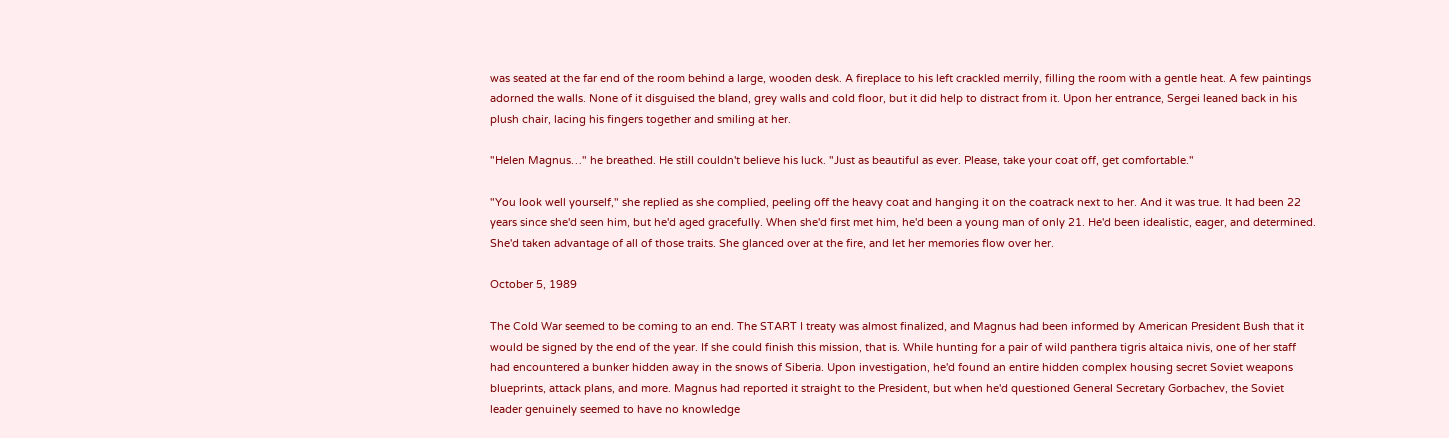was seated at the far end of the room behind a large, wooden desk. A fireplace to his left crackled merrily, filling the room with a gentle heat. A few paintings adorned the walls. None of it disguised the bland, grey walls and cold floor, but it did help to distract from it. Upon her entrance, Sergei leaned back in his plush chair, lacing his fingers together and smiling at her.

"Helen Magnus…" he breathed. He still couldn't believe his luck. "Just as beautiful as ever. Please, take your coat off, get comfortable."

"You look well yourself," she replied as she complied, peeling off the heavy coat and hanging it on the coatrack next to her. And it was true. It had been 22 years since she'd seen him, but he'd aged gracefully. When she'd first met him, he'd been a young man of only 21. He'd been idealistic, eager, and determined. She'd taken advantage of all of those traits. She glanced over at the fire, and let her memories flow over her.

October 5, 1989

The Cold War seemed to be coming to an end. The START I treaty was almost finalized, and Magnus had been informed by American President Bush that it would be signed by the end of the year. If she could finish this mission, that is. While hunting for a pair of wild panthera tigris altaica nivis, one of her staff had encountered a bunker hidden away in the snows of Siberia. Upon investigation, he'd found an entire hidden complex housing secret Soviet weapons blueprints, attack plans, and more. Magnus had reported it straight to the President, but when he'd questioned General Secretary Gorbachev, the Soviet leader genuinely seemed to have no knowledge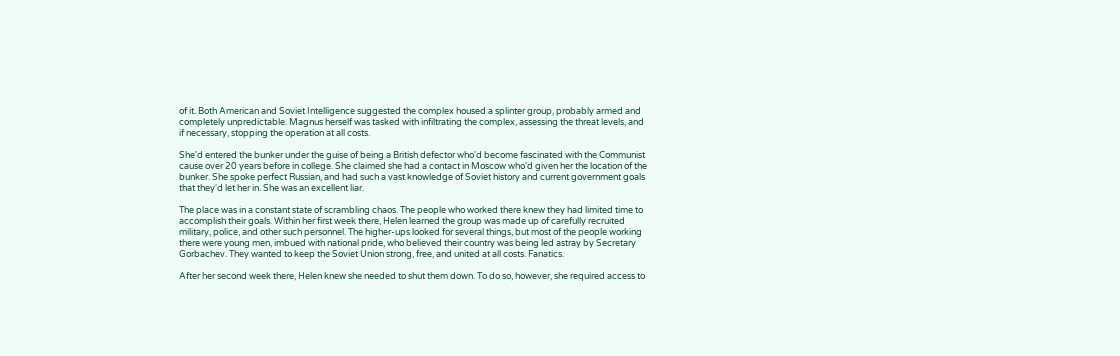of it. Both American and Soviet Intelligence suggested the complex housed a splinter group, probably armed and completely unpredictable. Magnus herself was tasked with infiltrating the complex, assessing the threat levels, and if necessary, stopping the operation at all costs.

She'd entered the bunker under the guise of being a British defector who'd become fascinated with the Communist cause over 20 years before in college. She claimed she had a contact in Moscow who'd given her the location of the bunker. She spoke perfect Russian, and had such a vast knowledge of Soviet history and current government goals that they'd let her in. She was an excellent liar.

The place was in a constant state of scrambling chaos. The people who worked there knew they had limited time to accomplish their goals. Within her first week there, Helen learned the group was made up of carefully recruited military, police, and other such personnel. The higher-ups looked for several things, but most of the people working there were young men, imbued with national pride, who believed their country was being led astray by Secretary Gorbachev. They wanted to keep the Soviet Union strong, free, and united at all costs. Fanatics.

After her second week there, Helen knew she needed to shut them down. To do so, however, she required access to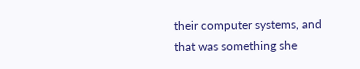their computer systems, and that was something she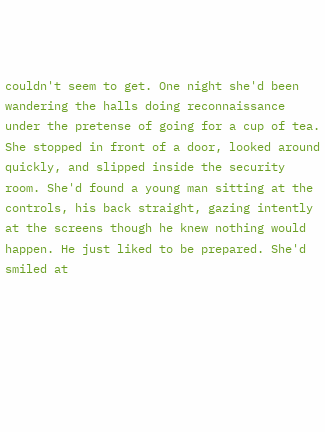couldn't seem to get. One night she'd been wandering the halls doing reconnaissance under the pretense of going for a cup of tea. She stopped in front of a door, looked around quickly, and slipped inside the security room. She'd found a young man sitting at the controls, his back straight, gazing intently at the screens though he knew nothing would happen. He just liked to be prepared. She'd smiled at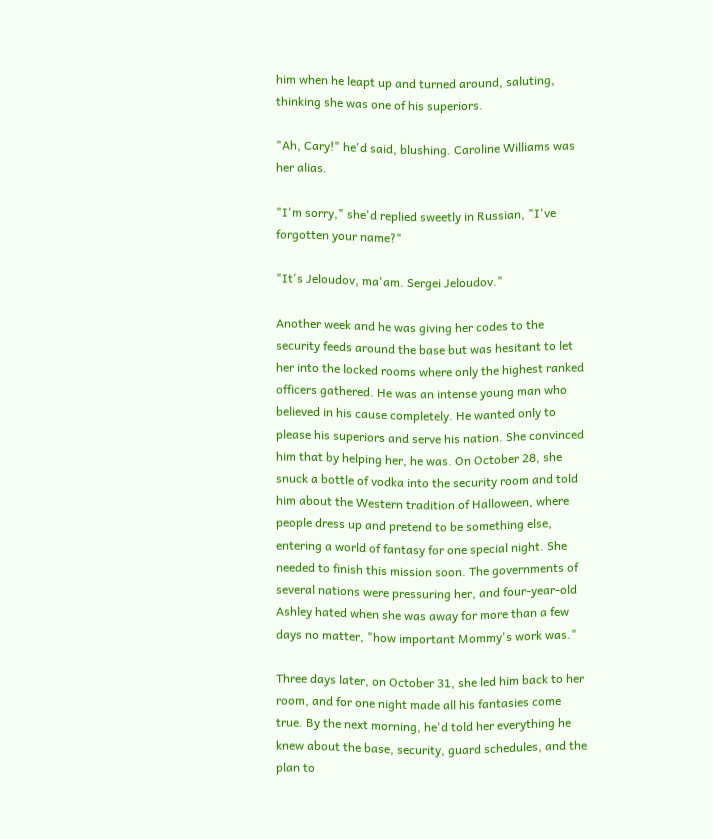him when he leapt up and turned around, saluting, thinking she was one of his superiors.

"Ah, Cary!" he'd said, blushing. Caroline Williams was her alias.

"I'm sorry," she'd replied sweetly in Russian, "I've forgotten your name?"

"It's Jeloudov, ma'am. Sergei Jeloudov."

Another week and he was giving her codes to the security feeds around the base but was hesitant to let her into the locked rooms where only the highest ranked officers gathered. He was an intense young man who believed in his cause completely. He wanted only to please his superiors and serve his nation. She convinced him that by helping her, he was. On October 28, she snuck a bottle of vodka into the security room and told him about the Western tradition of Halloween, where people dress up and pretend to be something else, entering a world of fantasy for one special night. She needed to finish this mission soon. The governments of several nations were pressuring her, and four-year-old Ashley hated when she was away for more than a few days no matter, "how important Mommy's work was."

Three days later, on October 31, she led him back to her room, and for one night made all his fantasies come true. By the next morning, he'd told her everything he knew about the base, security, guard schedules, and the plan to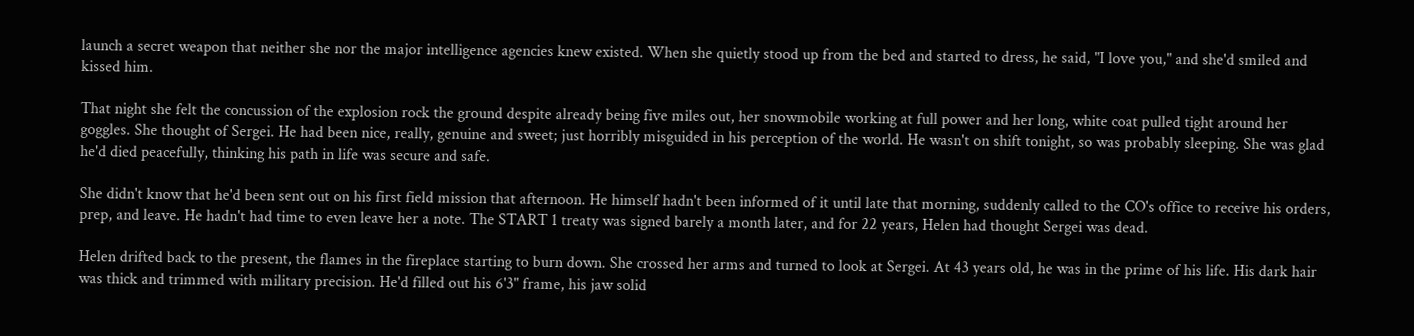launch a secret weapon that neither she nor the major intelligence agencies knew existed. When she quietly stood up from the bed and started to dress, he said, "I love you," and she'd smiled and kissed him.

That night she felt the concussion of the explosion rock the ground despite already being five miles out, her snowmobile working at full power and her long, white coat pulled tight around her goggles. She thought of Sergei. He had been nice, really, genuine and sweet; just horribly misguided in his perception of the world. He wasn't on shift tonight, so was probably sleeping. She was glad he'd died peacefully, thinking his path in life was secure and safe.

She didn't know that he'd been sent out on his first field mission that afternoon. He himself hadn't been informed of it until late that morning, suddenly called to the CO's office to receive his orders, prep, and leave. He hadn't had time to even leave her a note. The START 1 treaty was signed barely a month later, and for 22 years, Helen had thought Sergei was dead.

Helen drifted back to the present, the flames in the fireplace starting to burn down. She crossed her arms and turned to look at Sergei. At 43 years old, he was in the prime of his life. His dark hair was thick and trimmed with military precision. He'd filled out his 6'3" frame, his jaw solid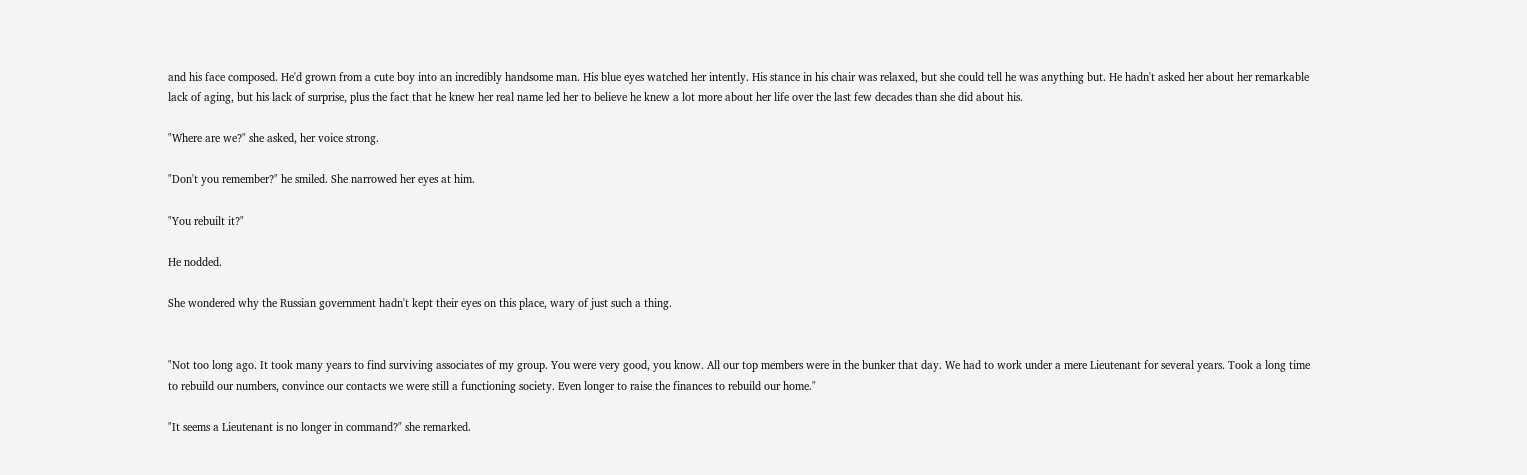and his face composed. He'd grown from a cute boy into an incredibly handsome man. His blue eyes watched her intently. His stance in his chair was relaxed, but she could tell he was anything but. He hadn't asked her about her remarkable lack of aging, but his lack of surprise, plus the fact that he knew her real name led her to believe he knew a lot more about her life over the last few decades than she did about his.

"Where are we?" she asked, her voice strong.

"Don't you remember?" he smiled. She narrowed her eyes at him.

"You rebuilt it?"

He nodded.

She wondered why the Russian government hadn't kept their eyes on this place, wary of just such a thing.


"Not too long ago. It took many years to find surviving associates of my group. You were very good, you know. All our top members were in the bunker that day. We had to work under a mere Lieutenant for several years. Took a long time to rebuild our numbers, convince our contacts we were still a functioning society. Even longer to raise the finances to rebuild our home."

"It seems a Lieutenant is no longer in command?" she remarked.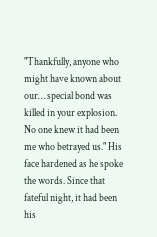"Thankfully, anyone who might have known about our… special bond was killed in your explosion. No one knew it had been me who betrayed us." His face hardened as he spoke the words. Since that fateful night, it had been his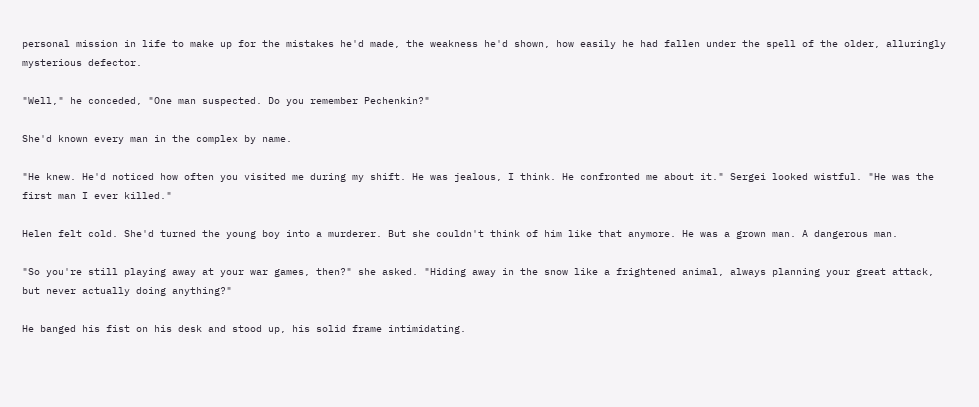personal mission in life to make up for the mistakes he'd made, the weakness he'd shown, how easily he had fallen under the spell of the older, alluringly mysterious defector.

"Well," he conceded, "One man suspected. Do you remember Pechenkin?"

She'd known every man in the complex by name.

"He knew. He'd noticed how often you visited me during my shift. He was jealous, I think. He confronted me about it." Sergei looked wistful. "He was the first man I ever killed."

Helen felt cold. She'd turned the young boy into a murderer. But she couldn't think of him like that anymore. He was a grown man. A dangerous man.

"So you're still playing away at your war games, then?" she asked. "Hiding away in the snow like a frightened animal, always planning your great attack, but never actually doing anything?"

He banged his fist on his desk and stood up, his solid frame intimidating.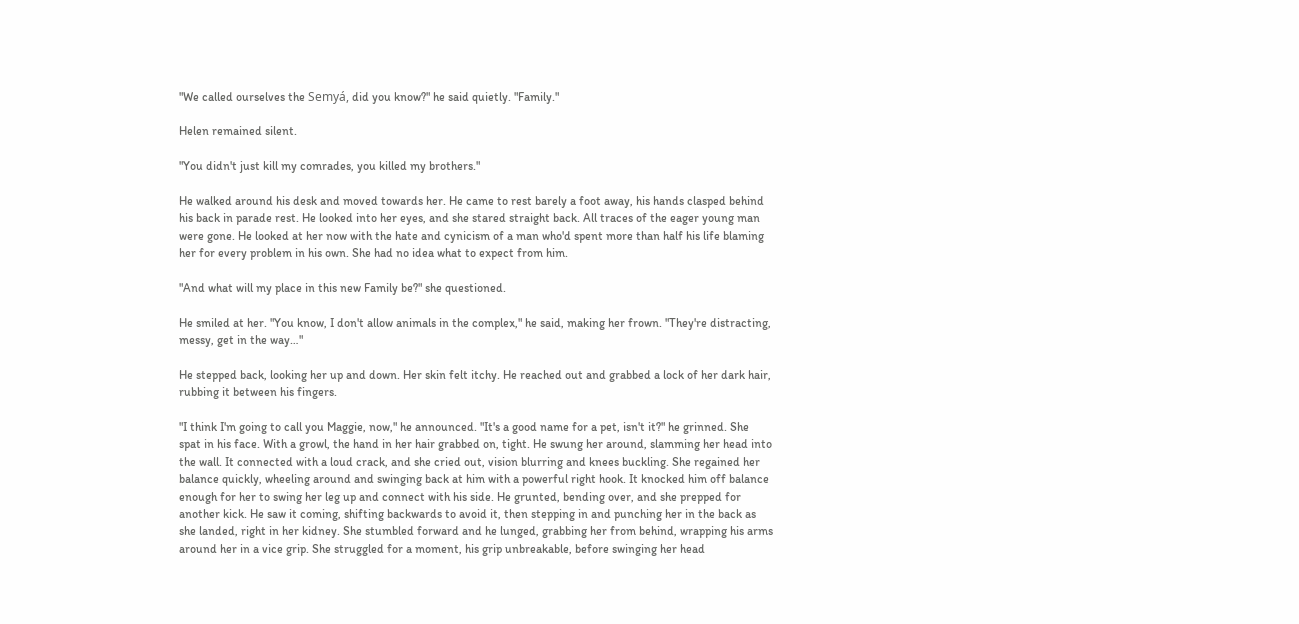"We called ourselves the Semyá, did you know?" he said quietly. "Family."

Helen remained silent.

"You didn't just kill my comrades, you killed my brothers."

He walked around his desk and moved towards her. He came to rest barely a foot away, his hands clasped behind his back in parade rest. He looked into her eyes, and she stared straight back. All traces of the eager young man were gone. He looked at her now with the hate and cynicism of a man who'd spent more than half his life blaming her for every problem in his own. She had no idea what to expect from him.

"And what will my place in this new Family be?" she questioned.

He smiled at her. "You know, I don't allow animals in the complex," he said, making her frown. "They're distracting, messy, get in the way…"

He stepped back, looking her up and down. Her skin felt itchy. He reached out and grabbed a lock of her dark hair, rubbing it between his fingers.

"I think I'm going to call you Maggie, now," he announced. "It's a good name for a pet, isn't it?" he grinned. She spat in his face. With a growl, the hand in her hair grabbed on, tight. He swung her around, slamming her head into the wall. It connected with a loud crack, and she cried out, vision blurring and knees buckling. She regained her balance quickly, wheeling around and swinging back at him with a powerful right hook. It knocked him off balance enough for her to swing her leg up and connect with his side. He grunted, bending over, and she prepped for another kick. He saw it coming, shifting backwards to avoid it, then stepping in and punching her in the back as she landed, right in her kidney. She stumbled forward and he lunged, grabbing her from behind, wrapping his arms around her in a vice grip. She struggled for a moment, his grip unbreakable, before swinging her head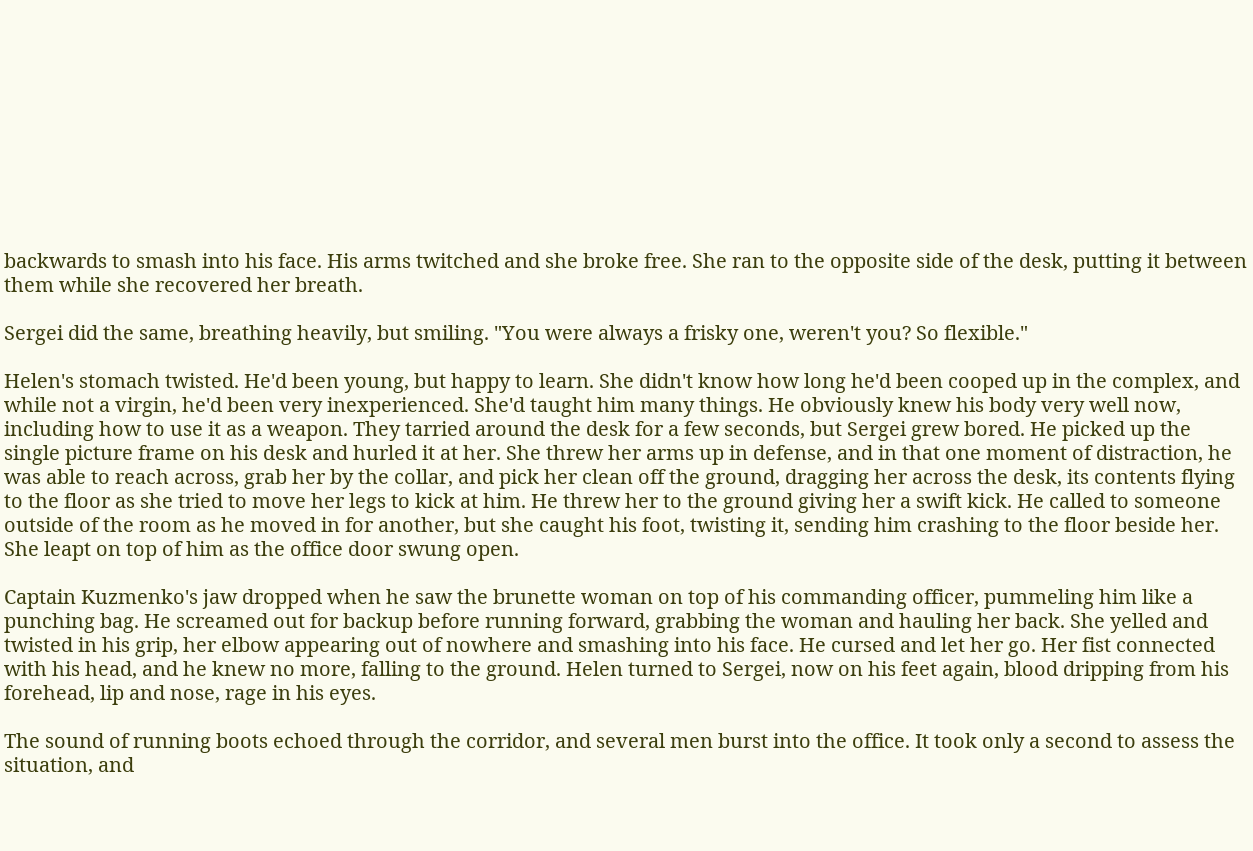backwards to smash into his face. His arms twitched and she broke free. She ran to the opposite side of the desk, putting it between them while she recovered her breath.

Sergei did the same, breathing heavily, but smiling. "You were always a frisky one, weren't you? So flexible."

Helen's stomach twisted. He'd been young, but happy to learn. She didn't know how long he'd been cooped up in the complex, and while not a virgin, he'd been very inexperienced. She'd taught him many things. He obviously knew his body very well now, including how to use it as a weapon. They tarried around the desk for a few seconds, but Sergei grew bored. He picked up the single picture frame on his desk and hurled it at her. She threw her arms up in defense, and in that one moment of distraction, he was able to reach across, grab her by the collar, and pick her clean off the ground, dragging her across the desk, its contents flying to the floor as she tried to move her legs to kick at him. He threw her to the ground giving her a swift kick. He called to someone outside of the room as he moved in for another, but she caught his foot, twisting it, sending him crashing to the floor beside her. She leapt on top of him as the office door swung open.

Captain Kuzmenko's jaw dropped when he saw the brunette woman on top of his commanding officer, pummeling him like a punching bag. He screamed out for backup before running forward, grabbing the woman and hauling her back. She yelled and twisted in his grip, her elbow appearing out of nowhere and smashing into his face. He cursed and let her go. Her fist connected with his head, and he knew no more, falling to the ground. Helen turned to Sergei, now on his feet again, blood dripping from his forehead, lip and nose, rage in his eyes.

The sound of running boots echoed through the corridor, and several men burst into the office. It took only a second to assess the situation, and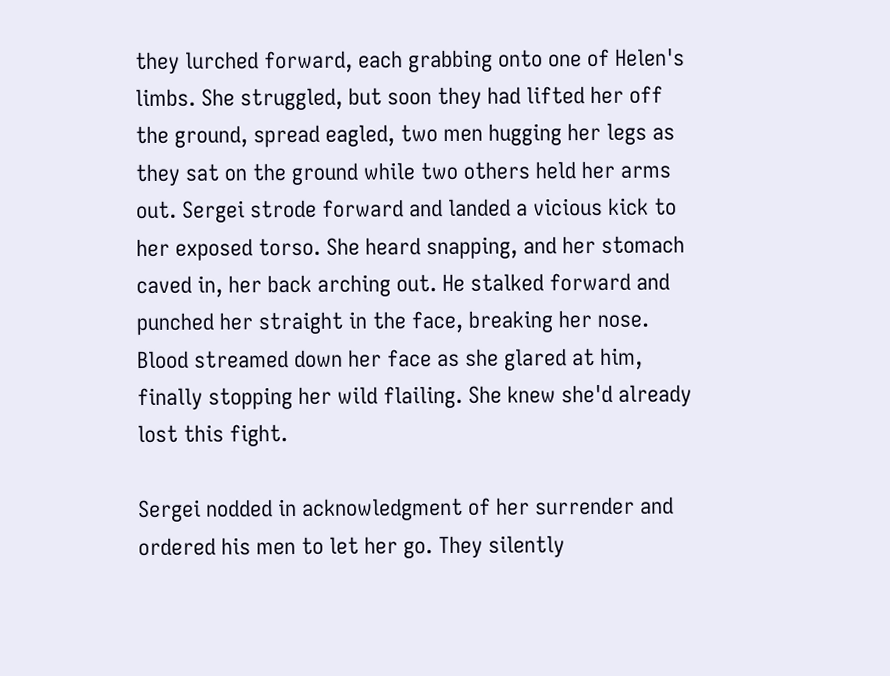they lurched forward, each grabbing onto one of Helen's limbs. She struggled, but soon they had lifted her off the ground, spread eagled, two men hugging her legs as they sat on the ground while two others held her arms out. Sergei strode forward and landed a vicious kick to her exposed torso. She heard snapping, and her stomach caved in, her back arching out. He stalked forward and punched her straight in the face, breaking her nose. Blood streamed down her face as she glared at him, finally stopping her wild flailing. She knew she'd already lost this fight.

Sergei nodded in acknowledgment of her surrender and ordered his men to let her go. They silently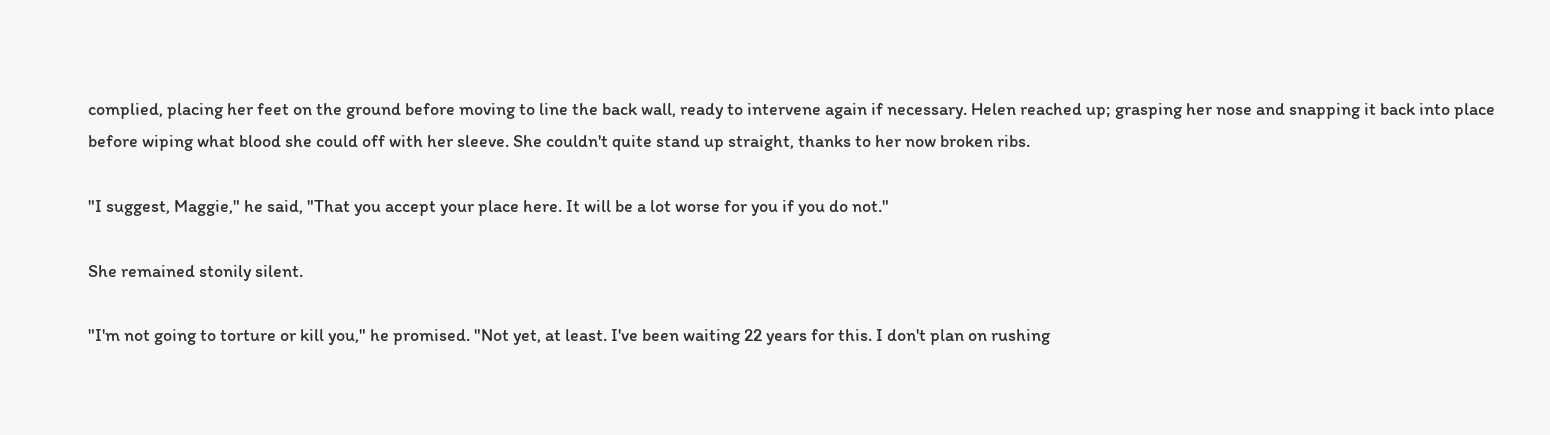complied, placing her feet on the ground before moving to line the back wall, ready to intervene again if necessary. Helen reached up; grasping her nose and snapping it back into place before wiping what blood she could off with her sleeve. She couldn't quite stand up straight, thanks to her now broken ribs.

"I suggest, Maggie," he said, "That you accept your place here. It will be a lot worse for you if you do not."

She remained stonily silent.

"I'm not going to torture or kill you," he promised. "Not yet, at least. I've been waiting 22 years for this. I don't plan on rushing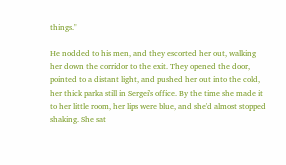things."

He nodded to his men, and they escorted her out, walking her down the corridor to the exit. They opened the door, pointed to a distant light, and pushed her out into the cold, her thick parka still in Sergei's office. By the time she made it to her little room, her lips were blue, and she'd almost stopped shaking. She sat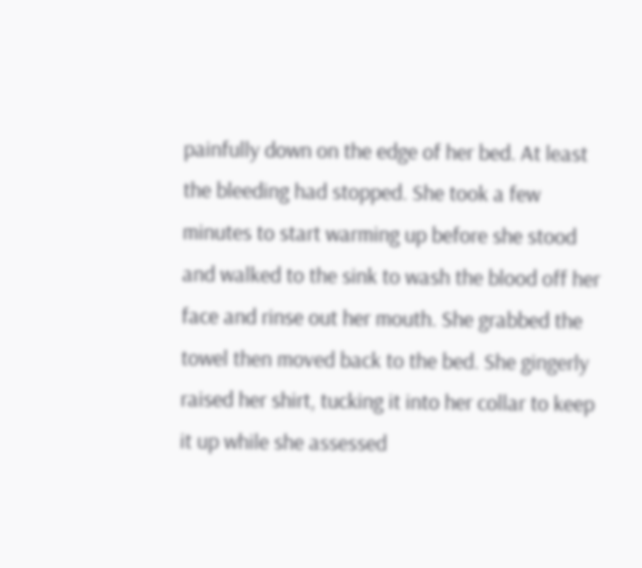painfully down on the edge of her bed. At least the bleeding had stopped. She took a few minutes to start warming up before she stood and walked to the sink to wash the blood off her face and rinse out her mouth. She grabbed the towel then moved back to the bed. She gingerly raised her shirt, tucking it into her collar to keep it up while she assessed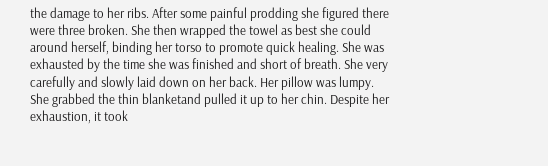the damage to her ribs. After some painful prodding she figured there were three broken. She then wrapped the towel as best she could around herself, binding her torso to promote quick healing. She was exhausted by the time she was finished and short of breath. She very carefully and slowly laid down on her back. Her pillow was lumpy. She grabbed the thin blanketand pulled it up to her chin. Despite her exhaustion, it took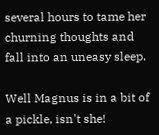several hours to tame her churning thoughts and fall into an uneasy sleep.

Well Magnus is in a bit of a pickle, isn't she!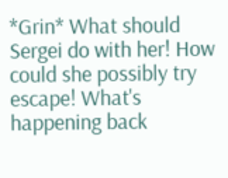*Grin* What should Sergei do with her! How could she possibly try escape! What's happening back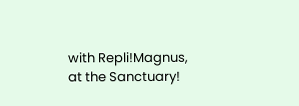with Repli!Magnus, at the Sanctuary!